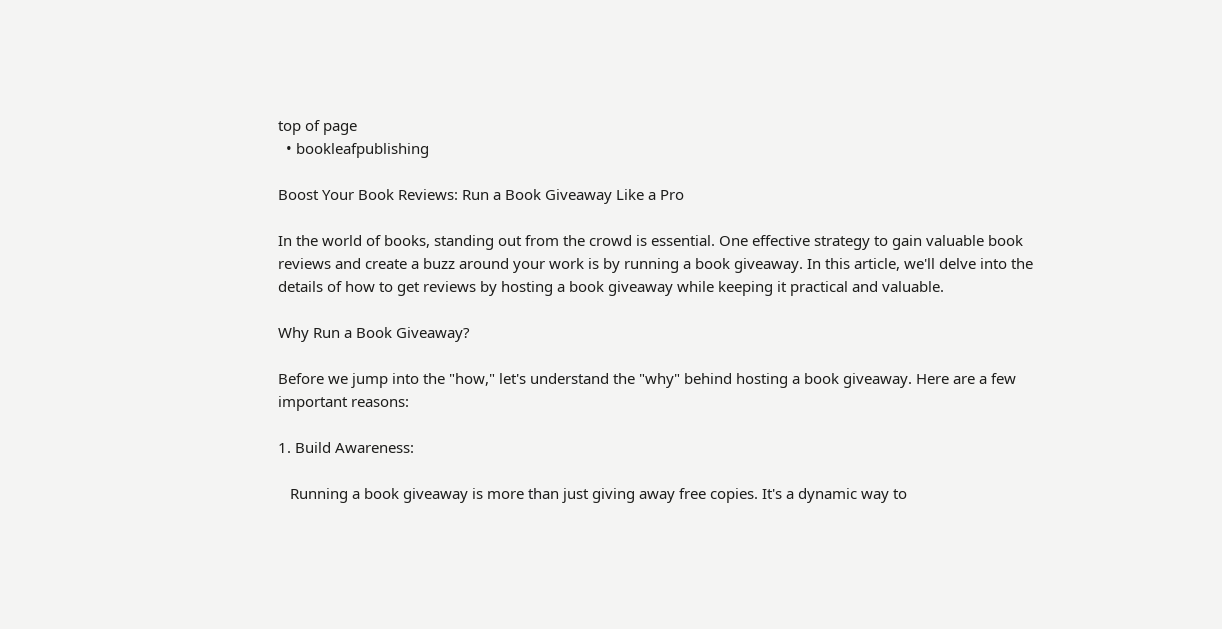top of page
  • bookleafpublishing

Boost Your Book Reviews: Run a Book Giveaway Like a Pro

In the world of books, standing out from the crowd is essential. One effective strategy to gain valuable book reviews and create a buzz around your work is by running a book giveaway. In this article, we'll delve into the details of how to get reviews by hosting a book giveaway while keeping it practical and valuable.

Why Run a Book Giveaway?

Before we jump into the "how," let's understand the "why" behind hosting a book giveaway. Here are a few important reasons:

1. Build Awareness:

   Running a book giveaway is more than just giving away free copies. It's a dynamic way to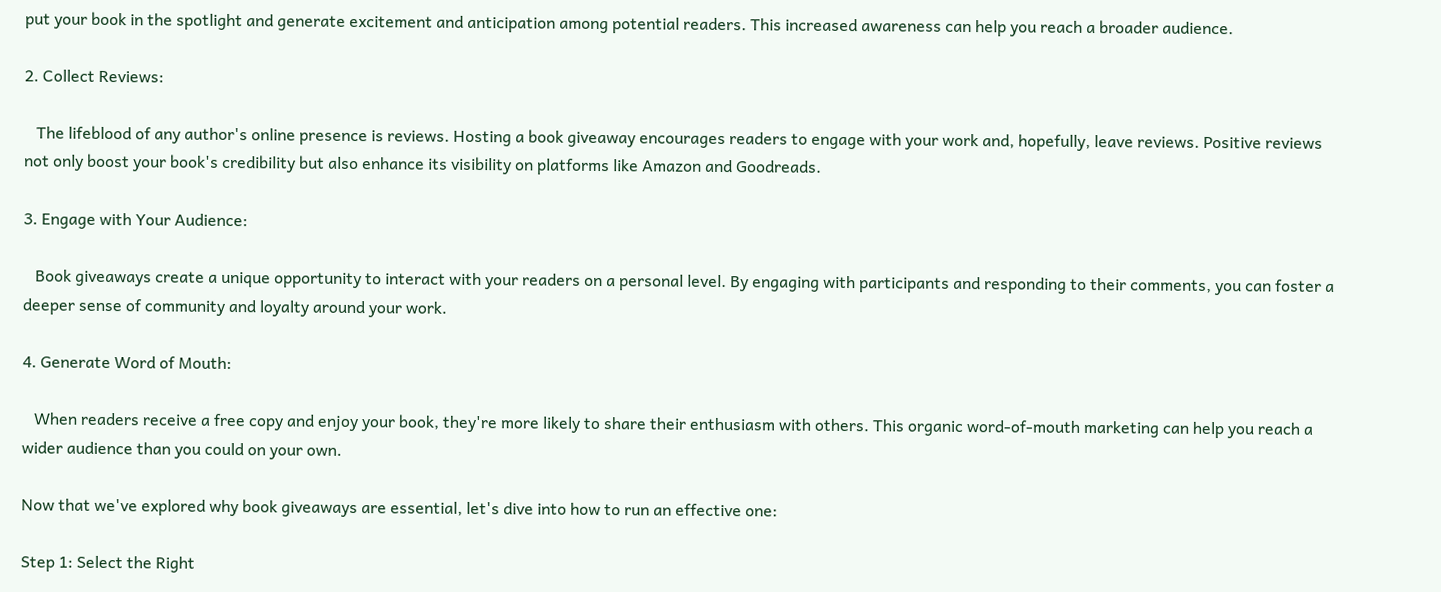put your book in the spotlight and generate excitement and anticipation among potential readers. This increased awareness can help you reach a broader audience.

2. Collect Reviews:

   The lifeblood of any author's online presence is reviews. Hosting a book giveaway encourages readers to engage with your work and, hopefully, leave reviews. Positive reviews not only boost your book's credibility but also enhance its visibility on platforms like Amazon and Goodreads.

3. Engage with Your Audience:

   Book giveaways create a unique opportunity to interact with your readers on a personal level. By engaging with participants and responding to their comments, you can foster a deeper sense of community and loyalty around your work.

4. Generate Word of Mouth:

   When readers receive a free copy and enjoy your book, they're more likely to share their enthusiasm with others. This organic word-of-mouth marketing can help you reach a wider audience than you could on your own.

Now that we've explored why book giveaways are essential, let's dive into how to run an effective one:

Step 1: Select the Right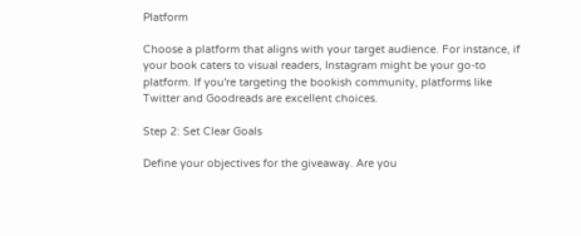Platform

Choose a platform that aligns with your target audience. For instance, if your book caters to visual readers, Instagram might be your go-to platform. If you're targeting the bookish community, platforms like Twitter and Goodreads are excellent choices.

Step 2: Set Clear Goals

Define your objectives for the giveaway. Are you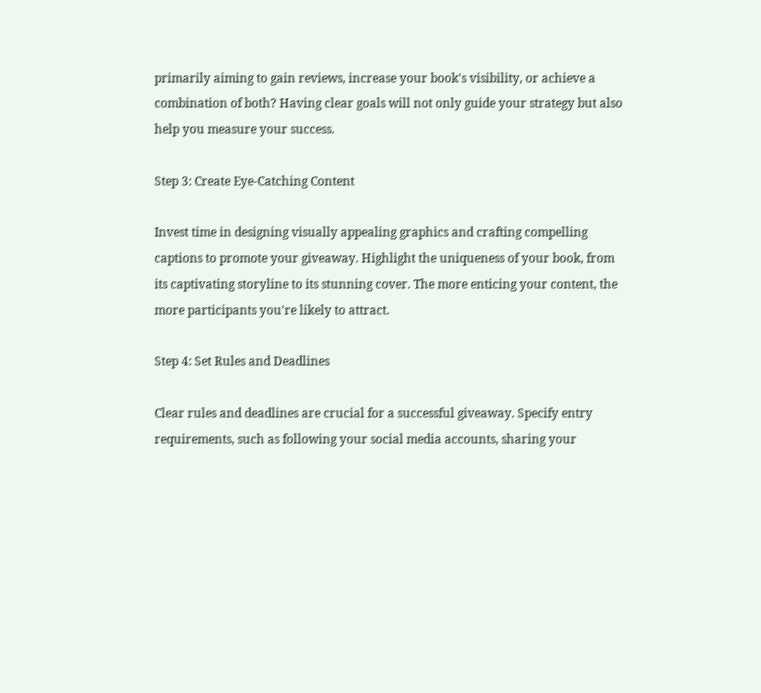primarily aiming to gain reviews, increase your book's visibility, or achieve a combination of both? Having clear goals will not only guide your strategy but also help you measure your success.

Step 3: Create Eye-Catching Content

Invest time in designing visually appealing graphics and crafting compelling captions to promote your giveaway. Highlight the uniqueness of your book, from its captivating storyline to its stunning cover. The more enticing your content, the more participants you're likely to attract.

Step 4: Set Rules and Deadlines

Clear rules and deadlines are crucial for a successful giveaway. Specify entry requirements, such as following your social media accounts, sharing your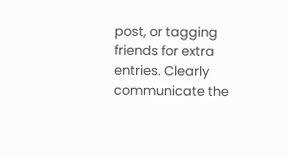post, or tagging friends for extra entries. Clearly communicate the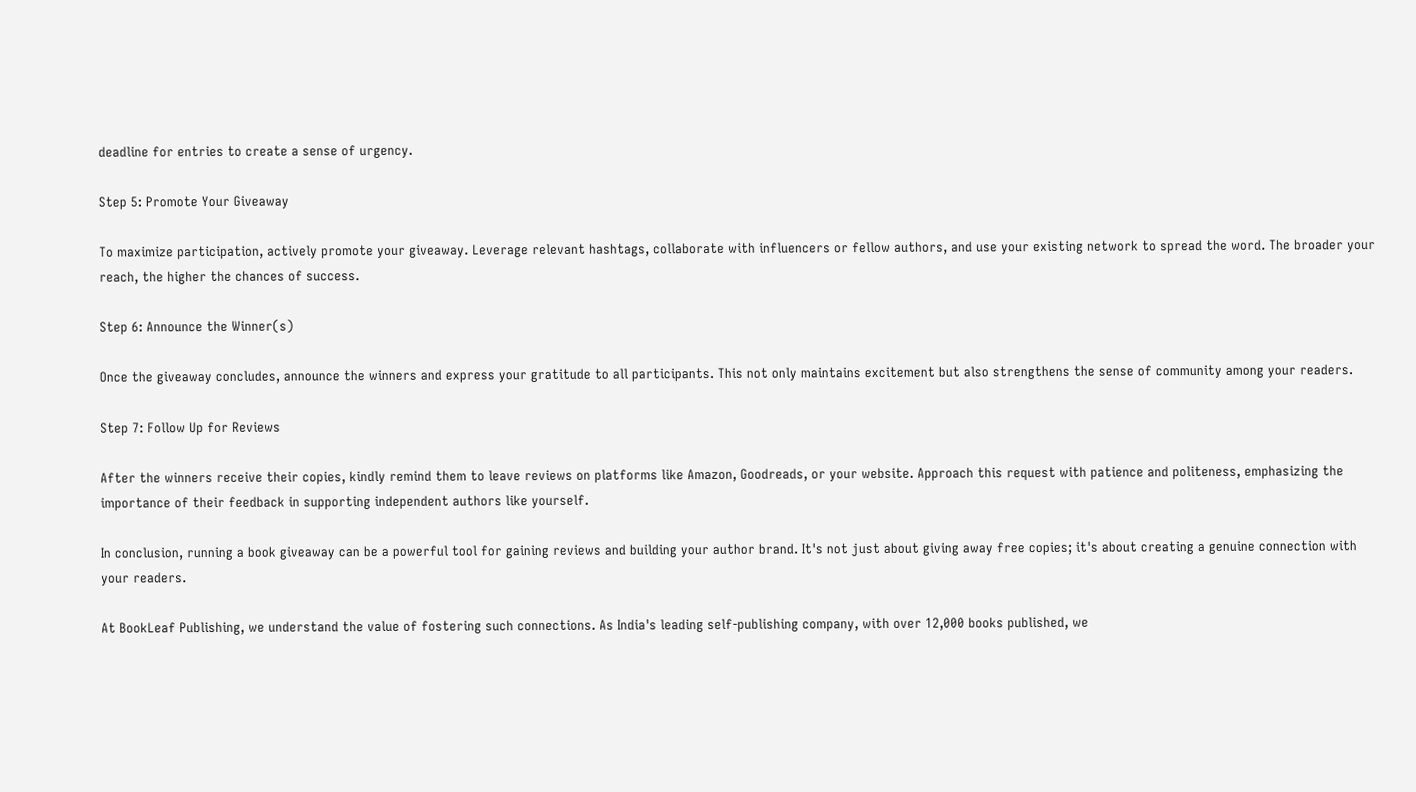deadline for entries to create a sense of urgency.

Step 5: Promote Your Giveaway

To maximize participation, actively promote your giveaway. Leverage relevant hashtags, collaborate with influencers or fellow authors, and use your existing network to spread the word. The broader your reach, the higher the chances of success.

Step 6: Announce the Winner(s)

Once the giveaway concludes, announce the winners and express your gratitude to all participants. This not only maintains excitement but also strengthens the sense of community among your readers.

Step 7: Follow Up for Reviews

After the winners receive their copies, kindly remind them to leave reviews on platforms like Amazon, Goodreads, or your website. Approach this request with patience and politeness, emphasizing the importance of their feedback in supporting independent authors like yourself.

In conclusion, running a book giveaway can be a powerful tool for gaining reviews and building your author brand. It's not just about giving away free copies; it's about creating a genuine connection with your readers.

At BookLeaf Publishing, we understand the value of fostering such connections. As India's leading self-publishing company, with over 12,000 books published, we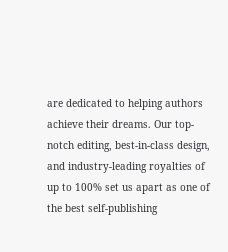are dedicated to helping authors achieve their dreams. Our top-notch editing, best-in-class design, and industry-leading royalties of up to 100% set us apart as one of the best self-publishing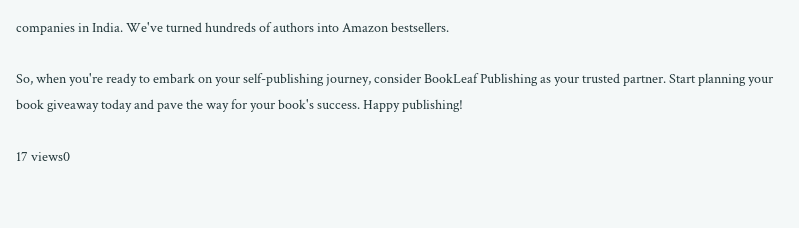companies in India. We've turned hundreds of authors into Amazon bestsellers.

So, when you're ready to embark on your self-publishing journey, consider BookLeaf Publishing as your trusted partner. Start planning your book giveaway today and pave the way for your book's success. Happy publishing!

17 views0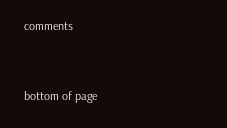comments


bottom of page